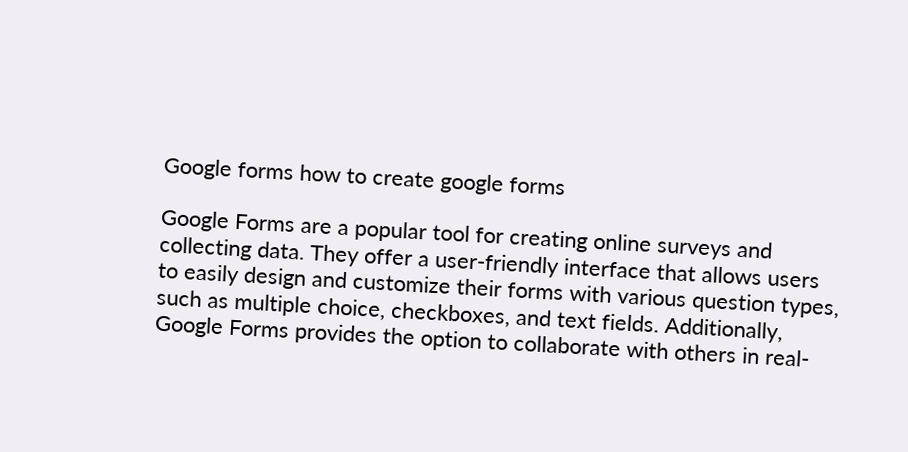Google forms how to create google forms

Google Forms are a popular tool for creating online surveys and collecting data. They offer a user-friendly interface that allows users to easily design and customize their forms with various question types, such as multiple choice, checkboxes, and text fields. Additionally, Google Forms provides the option to collaborate with others in real-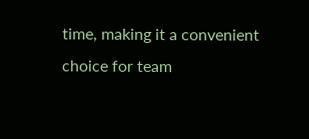time, making it a convenient choice for team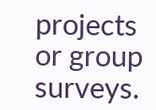projects or group surveys.